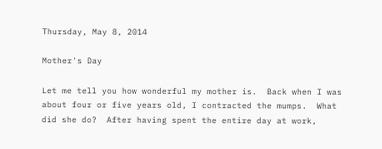Thursday, May 8, 2014

Mother's Day

Let me tell you how wonderful my mother is.  Back when I was about four or five years old, I contracted the mumps.  What did she do?  After having spent the entire day at work,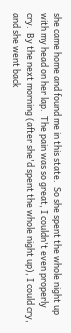she came home and found me in this state.  So she spent the whole night up with my head on her lap.  The pain was so great, I couldn't even properly cry.  By the next morning (after she'd spent the whole night up), I could cry, and she went back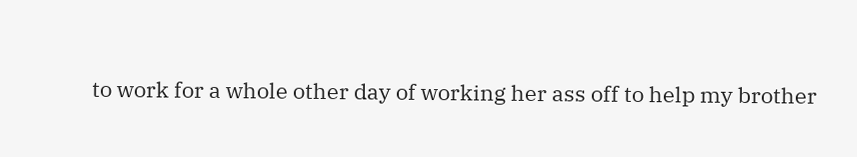to work for a whole other day of working her ass off to help my brother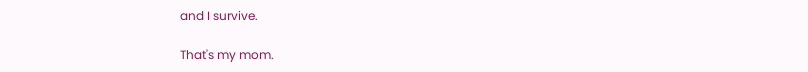and I survive.

That's my mom.